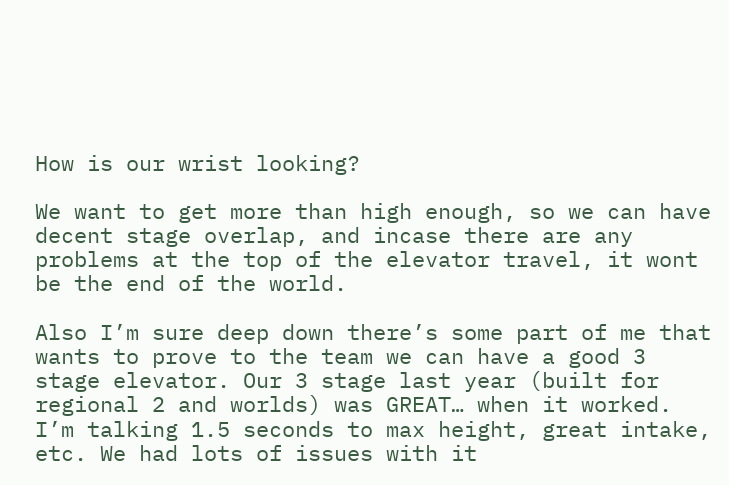How is our wrist looking?

We want to get more than high enough, so we can have decent stage overlap, and incase there are any problems at the top of the elevator travel, it wont be the end of the world.

Also I’m sure deep down there’s some part of me that wants to prove to the team we can have a good 3 stage elevator. Our 3 stage last year (built for regional 2 and worlds) was GREAT… when it worked. I’m talking 1.5 seconds to max height, great intake, etc. We had lots of issues with it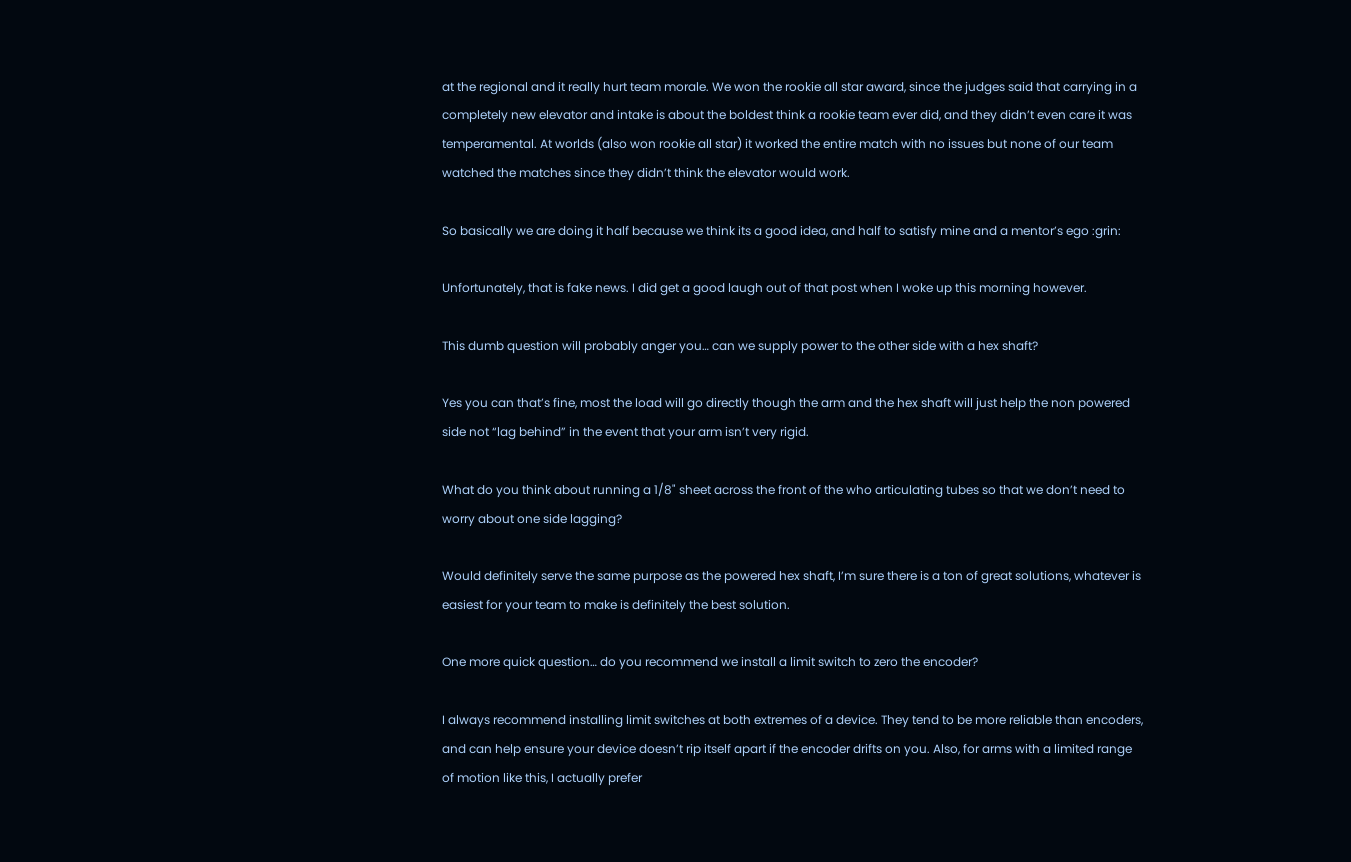at the regional and it really hurt team morale. We won the rookie all star award, since the judges said that carrying in a completely new elevator and intake is about the boldest think a rookie team ever did, and they didn’t even care it was temperamental. At worlds (also won rookie all star) it worked the entire match with no issues but none of our team watched the matches since they didn’t think the elevator would work.

So basically we are doing it half because we think its a good idea, and half to satisfy mine and a mentor’s ego :grin:

Unfortunately, that is fake news. I did get a good laugh out of that post when I woke up this morning however.

This dumb question will probably anger you… can we supply power to the other side with a hex shaft?

Yes you can that’s fine, most the load will go directly though the arm and the hex shaft will just help the non powered side not “lag behind” in the event that your arm isn’t very rigid.

What do you think about running a 1/8" sheet across the front of the who articulating tubes so that we don’t need to worry about one side lagging?

Would definitely serve the same purpose as the powered hex shaft, I’m sure there is a ton of great solutions, whatever is easiest for your team to make is definitely the best solution.

One more quick question… do you recommend we install a limit switch to zero the encoder?

I always recommend installing limit switches at both extremes of a device. They tend to be more reliable than encoders, and can help ensure your device doesn’t rip itself apart if the encoder drifts on you. Also, for arms with a limited range of motion like this, I actually prefer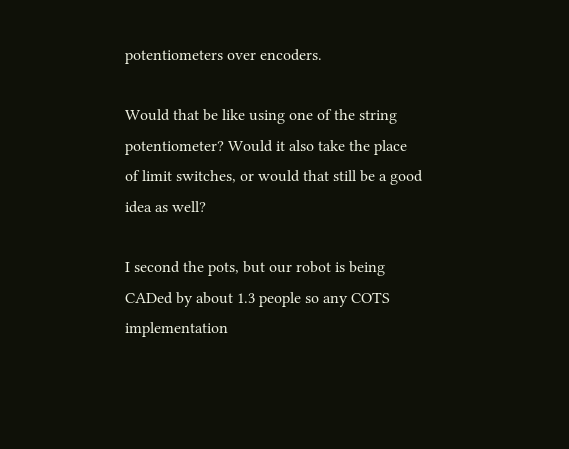potentiometers over encoders.

Would that be like using one of the string potentiometer? Would it also take the place of limit switches, or would that still be a good idea as well?

I second the pots, but our robot is being CADed by about 1.3 people so any COTS implementation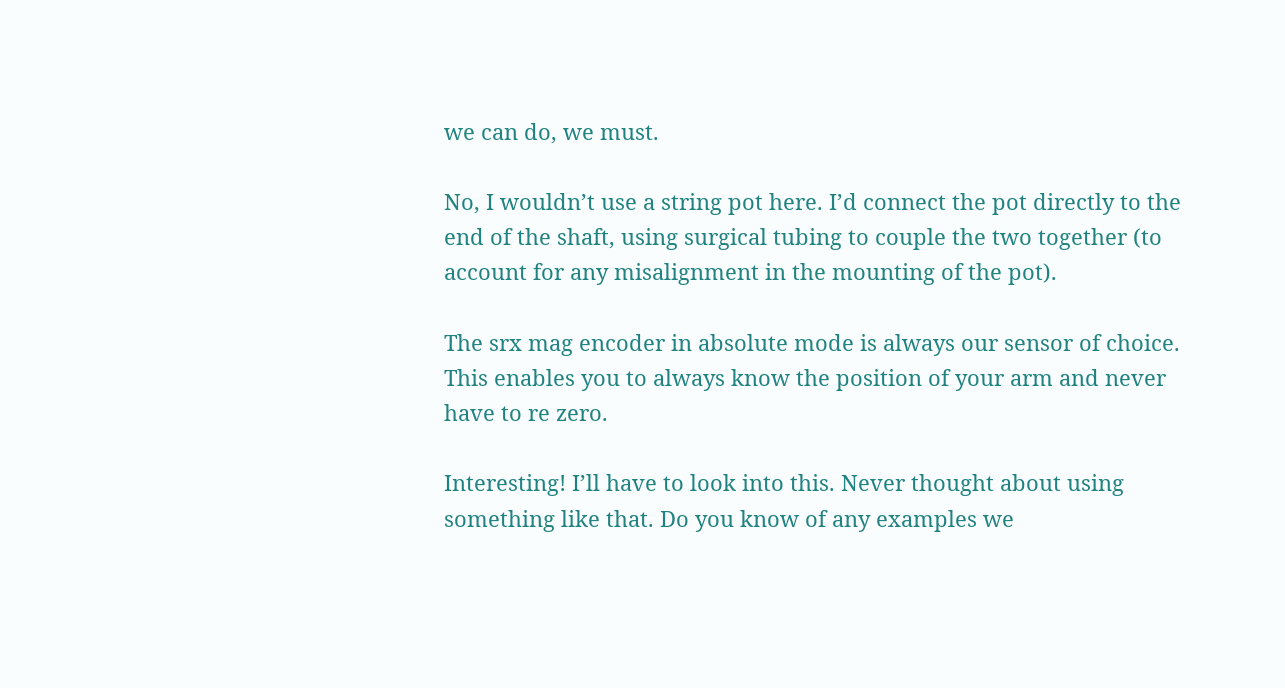we can do, we must.

No, I wouldn’t use a string pot here. I’d connect the pot directly to the end of the shaft, using surgical tubing to couple the two together (to account for any misalignment in the mounting of the pot).

The srx mag encoder in absolute mode is always our sensor of choice. This enables you to always know the position of your arm and never have to re zero.

Interesting! I’ll have to look into this. Never thought about using something like that. Do you know of any examples we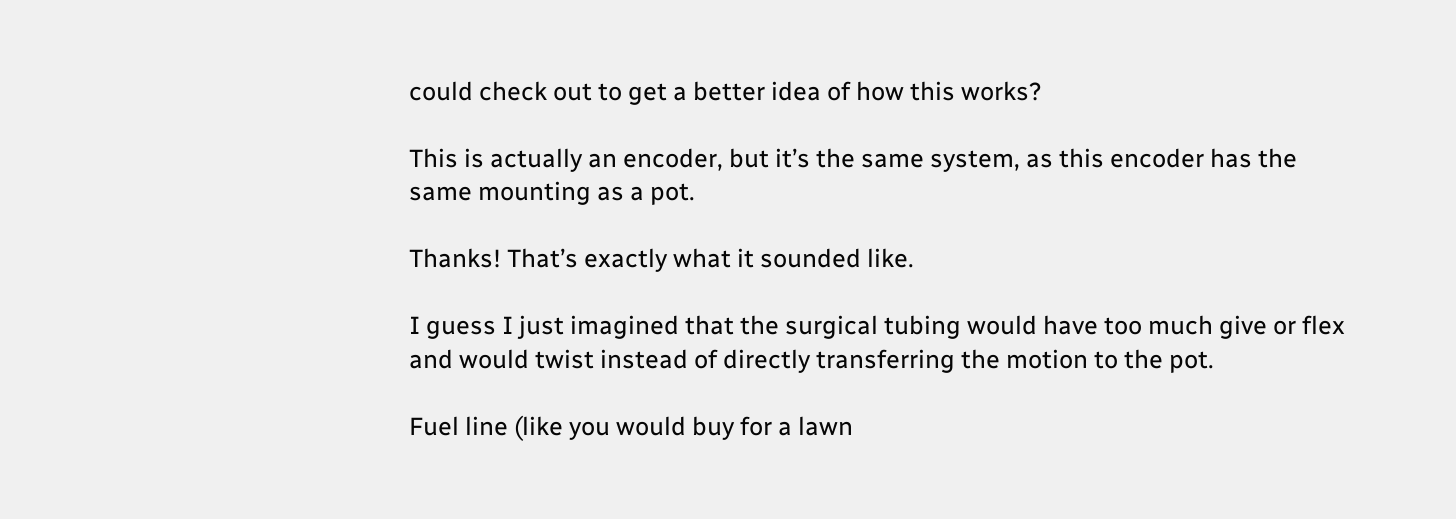could check out to get a better idea of how this works?

This is actually an encoder, but it’s the same system, as this encoder has the same mounting as a pot.

Thanks! That’s exactly what it sounded like.

I guess I just imagined that the surgical tubing would have too much give or flex and would twist instead of directly transferring the motion to the pot.

Fuel line (like you would buy for a lawn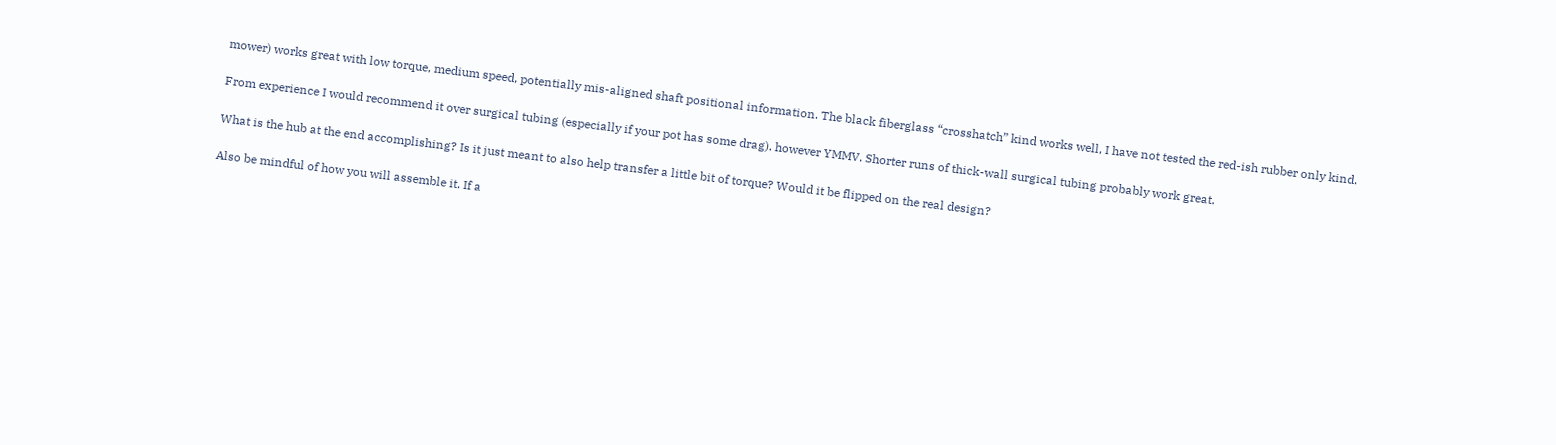mower) works great with low torque, medium speed, potentially mis-aligned shaft positional information. The black fiberglass “crosshatch” kind works well, I have not tested the red-ish rubber only kind.

From experience I would recommend it over surgical tubing (especially if your pot has some drag). however YMMV. Shorter runs of thick-wall surgical tubing probably work great.

What is the hub at the end accomplishing? Is it just meant to also help transfer a little bit of torque? Would it be flipped on the real design?

Also be mindful of how you will assemble it. If a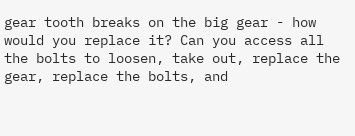gear tooth breaks on the big gear - how would you replace it? Can you access all the bolts to loosen, take out, replace the gear, replace the bolts, and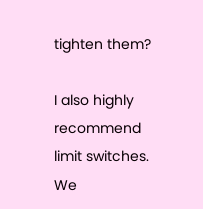tighten them?

I also highly recommend limit switches. We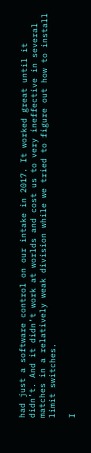had just a software control on our intake in 2017. It worked great until it didn’t. And it didn’t work at worlds and cost us to very ineffective in several matches in a relatively weak division while we tried to figure out how to install limit switches.

I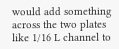would add something across the two plates like 1/16 L channel to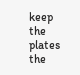keep the plates the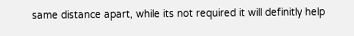same distance apart, while its not required it will definitly help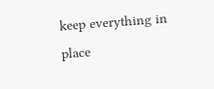keep everything in place